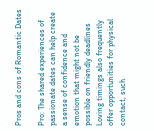Pros and cons of Romantic Dates

Pro: The shared experiences of passionate dates can help create a sense of confidence and emotion that might not be possible on friendly deadlines Loving timings also frequently offer opportunities for physical contact, such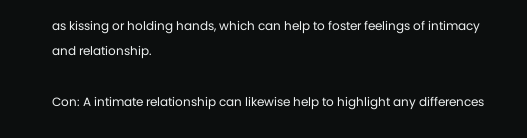as kissing or holding hands, which can help to foster feelings of intimacy and relationship.

Con: A intimate relationship can likewise help to highlight any differences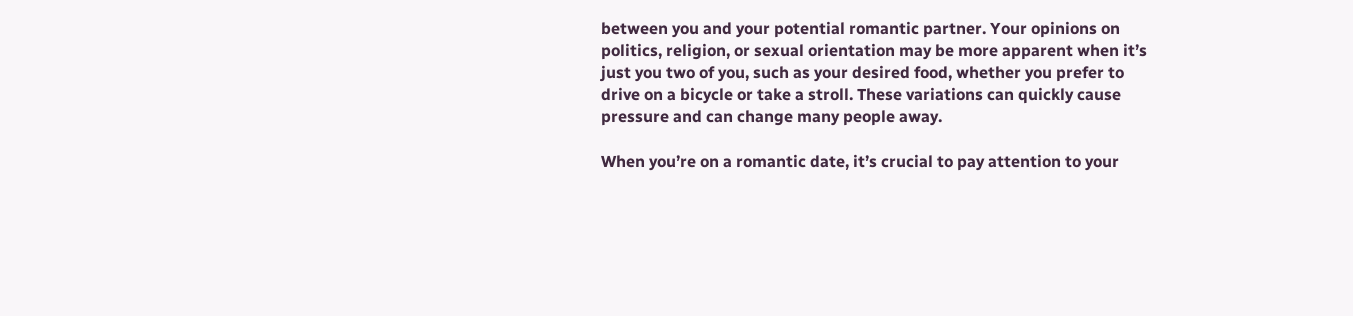between you and your potential romantic partner. Your opinions on politics, religion, or sexual orientation may be more apparent when it’s just you two of you, such as your desired food, whether you prefer to drive on a bicycle or take a stroll. These variations can quickly cause pressure and can change many people away.

When you’re on a romantic date, it’s crucial to pay attention to your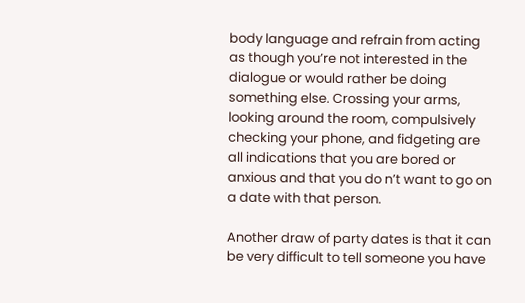body language and refrain from acting as though you’re not interested in the dialogue or would rather be doing something else. Crossing your arms, looking around the room, compulsively checking your phone, and fidgeting are all indications that you are bored or anxious and that you do n’t want to go on a date with that person.

Another draw of party dates is that it can be very difficult to tell someone you have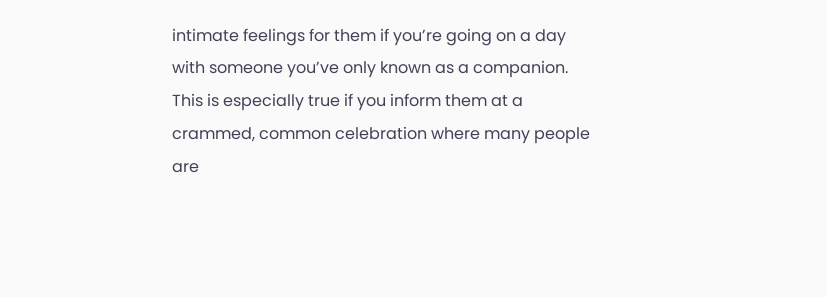intimate feelings for them if you’re going on a day with someone you’ve only known as a companion. This is especially true if you inform them at a crammed, common celebration where many people are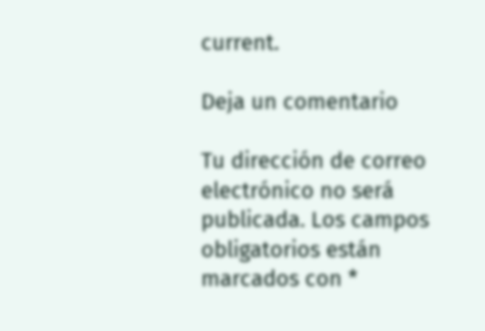current.

Deja un comentario

Tu dirección de correo electrónico no será publicada. Los campos obligatorios están marcados con *